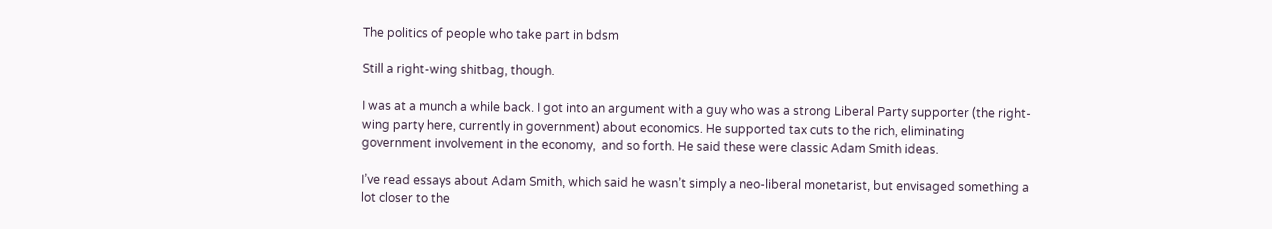The politics of people who take part in bdsm

Still a right-wing shitbag, though.

I was at a munch a while back. I got into an argument with a guy who was a strong Liberal Party supporter (the right-wing party here, currently in government) about economics. He supported tax cuts to the rich, eliminating government involvement in the economy,  and so forth. He said these were classic Adam Smith ideas.

I’ve read essays about Adam Smith, which said he wasn’t simply a neo-liberal monetarist, but envisaged something a lot closer to the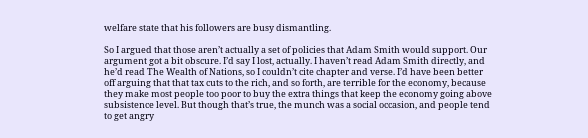welfare state that his followers are busy dismantling.

So I argued that those aren’t actually a set of policies that Adam Smith would support. Our argument got a bit obscure. I’d say I lost, actually. I haven’t read Adam Smith directly, and he’d read The Wealth of Nations, so I couldn’t cite chapter and verse. I’d have been better off arguing that that tax cuts to the rich, and so forth, are terrible for the economy, because they make most people too poor to buy the extra things that keep the economy going above subsistence level. But though that’s true, the munch was a social occasion, and people tend to get angry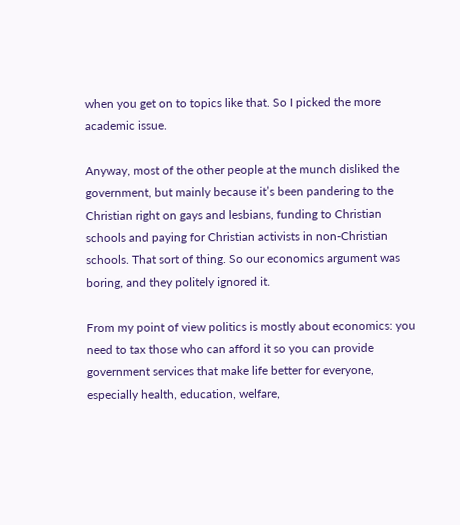when you get on to topics like that. So I picked the more academic issue.

Anyway, most of the other people at the munch disliked the government, but mainly because it’s been pandering to the Christian right on gays and lesbians, funding to Christian schools and paying for Christian activists in non-Christian schools. That sort of thing. So our economics argument was boring, and they politely ignored it.

From my point of view politics is mostly about economics: you need to tax those who can afford it so you can provide government services that make life better for everyone, especially health, education, welfare,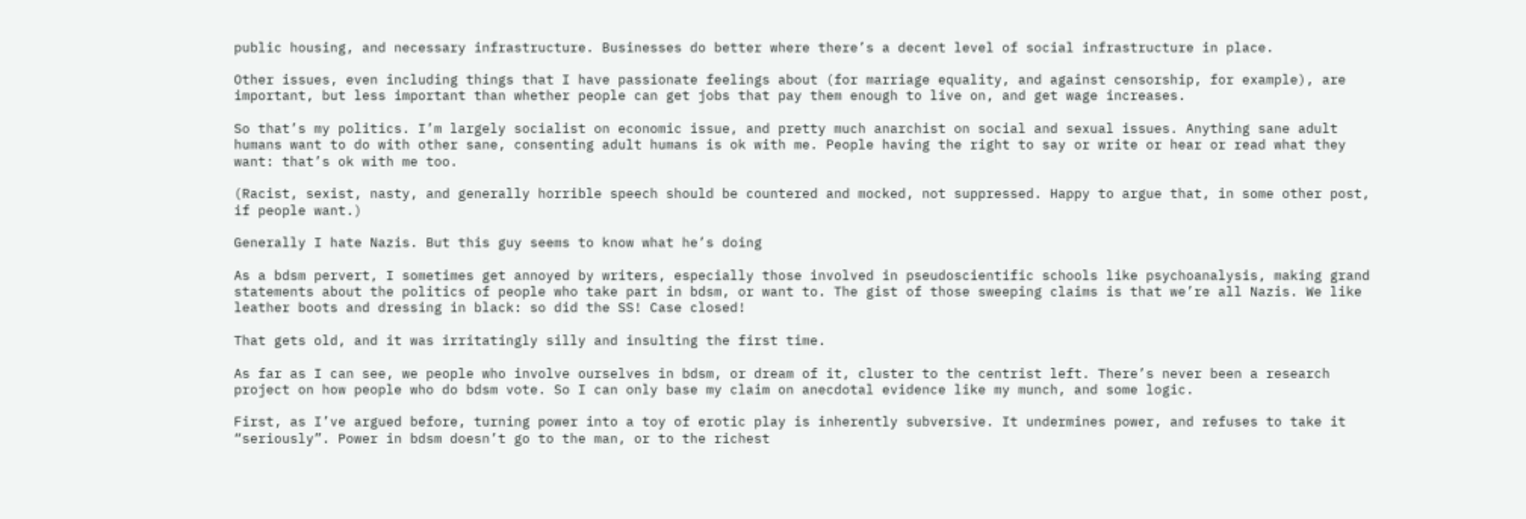public housing, and necessary infrastructure. Businesses do better where there’s a decent level of social infrastructure in place.

Other issues, even including things that I have passionate feelings about (for marriage equality, and against censorship, for example), are important, but less important than whether people can get jobs that pay them enough to live on, and get wage increases.

So that’s my politics. I’m largely socialist on economic issue, and pretty much anarchist on social and sexual issues. Anything sane adult humans want to do with other sane, consenting adult humans is ok with me. People having the right to say or write or hear or read what they want: that’s ok with me too.

(Racist, sexist, nasty, and generally horrible speech should be countered and mocked, not suppressed. Happy to argue that, in some other post, if people want.)

Generally I hate Nazis. But this guy seems to know what he’s doing

As a bdsm pervert, I sometimes get annoyed by writers, especially those involved in pseudoscientific schools like psychoanalysis, making grand statements about the politics of people who take part in bdsm, or want to. The gist of those sweeping claims is that we’re all Nazis. We like leather boots and dressing in black: so did the SS! Case closed!

That gets old, and it was irritatingly silly and insulting the first time.

As far as I can see, we people who involve ourselves in bdsm, or dream of it, cluster to the centrist left. There’s never been a research project on how people who do bdsm vote. So I can only base my claim on anecdotal evidence like my munch, and some logic.

First, as I’ve argued before, turning power into a toy of erotic play is inherently subversive. It undermines power, and refuses to take it “seriously”. Power in bdsm doesn’t go to the man, or to the richest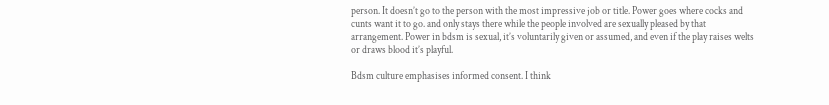person. It doesn’t go to the person with the most impressive job or title. Power goes where cocks and cunts want it to go. and only stays there while the people involved are sexually pleased by that arrangement. Power in bdsm is sexual, it’s voluntarily given or assumed, and even if the play raises welts or draws blood it’s playful.

Bdsm culture emphasises informed consent. I think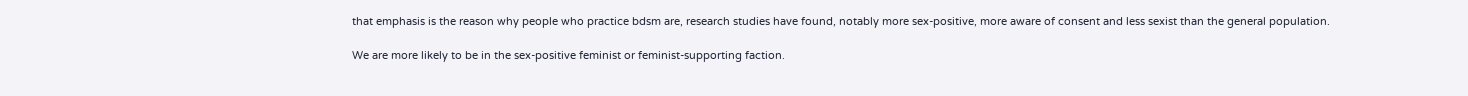that emphasis is the reason why people who practice bdsm are, research studies have found, notably more sex-positive, more aware of consent and less sexist than the general population.

We are more likely to be in the sex-positive feminist or feminist-supporting faction.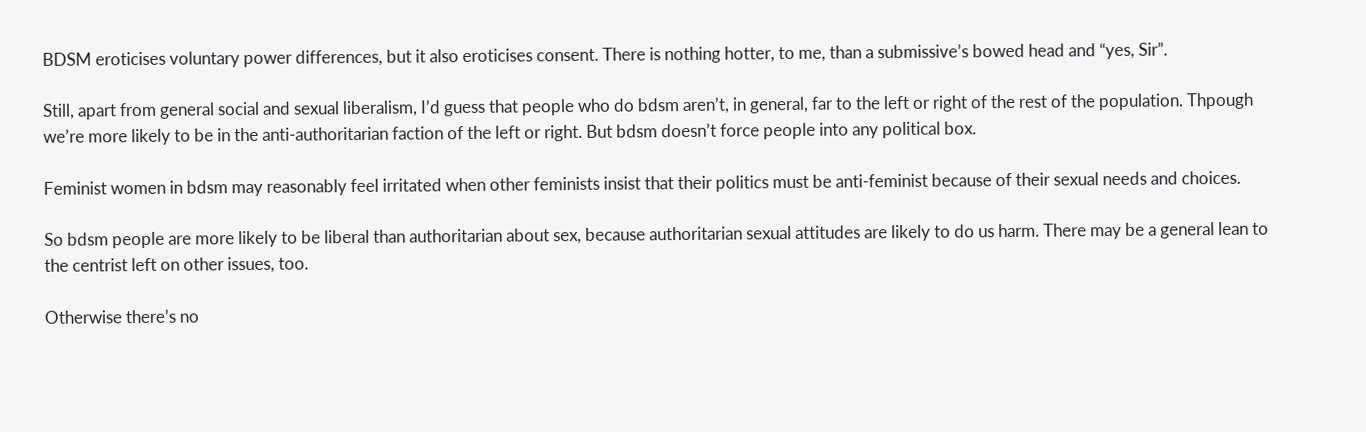BDSM eroticises voluntary power differences, but it also eroticises consent. There is nothing hotter, to me, than a submissive’s bowed head and “yes, Sir”.

Still, apart from general social and sexual liberalism, I’d guess that people who do bdsm aren’t, in general, far to the left or right of the rest of the population. Thpough we’re more likely to be in the anti-authoritarian faction of the left or right. But bdsm doesn’t force people into any political box.

Feminist women in bdsm may reasonably feel irritated when other feminists insist that their politics must be anti-feminist because of their sexual needs and choices.

So bdsm people are more likely to be liberal than authoritarian about sex, because authoritarian sexual attitudes are likely to do us harm. There may be a general lean to the centrist left on other issues, too.

Otherwise there’s no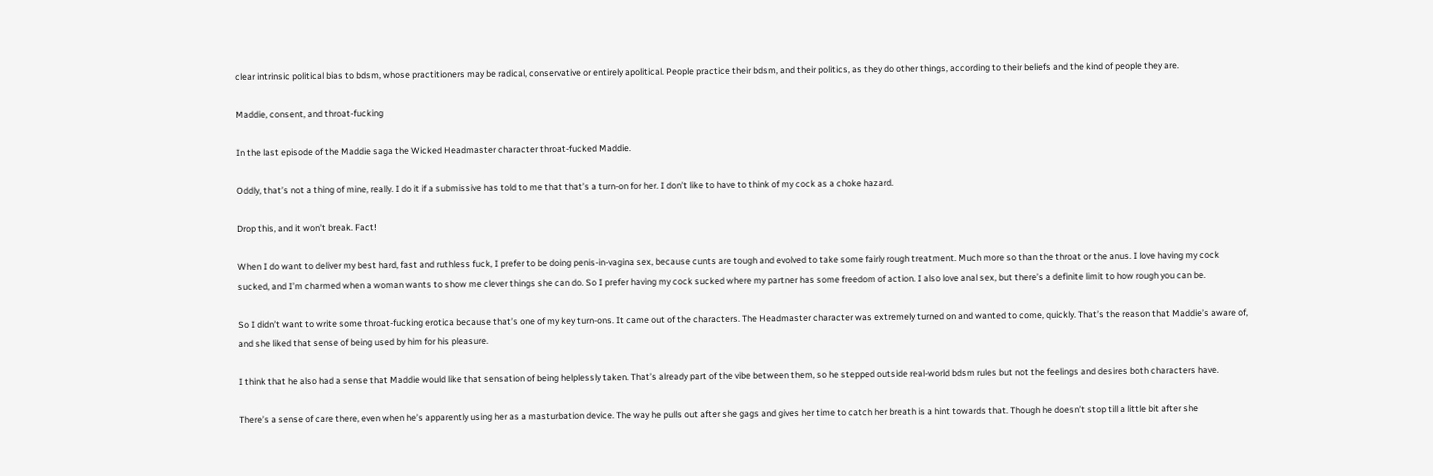clear intrinsic political bias to bdsm, whose practitioners may be radical, conservative or entirely apolitical. People practice their bdsm, and their politics, as they do other things, according to their beliefs and the kind of people they are.

Maddie, consent, and throat-fucking

In the last episode of the Maddie saga the Wicked Headmaster character throat-fucked Maddie.

Oddly, that’s not a thing of mine, really. I do it if a submissive has told to me that that’s a turn-on for her. I don’t like to have to think of my cock as a choke hazard.

Drop this, and it won’t break. Fact!

When I do want to deliver my best hard, fast and ruthless fuck, I prefer to be doing penis-in-vagina sex, because cunts are tough and evolved to take some fairly rough treatment. Much more so than the throat or the anus. I love having my cock sucked, and I’m charmed when a woman wants to show me clever things she can do. So I prefer having my cock sucked where my partner has some freedom of action. I also love anal sex, but there’s a definite limit to how rough you can be.

So I didn’t want to write some throat-fucking erotica because that’s one of my key turn-ons. It came out of the characters. The Headmaster character was extremely turned on and wanted to come, quickly. That’s the reason that Maddie’s aware of, and she liked that sense of being used by him for his pleasure.

I think that he also had a sense that Maddie would like that sensation of being helplessly taken. That’s already part of the vibe between them, so he stepped outside real-world bdsm rules but not the feelings and desires both characters have.

There’s a sense of care there, even when he’s apparently using her as a masturbation device. The way he pulls out after she gags and gives her time to catch her breath is a hint towards that. Though he doesn’t stop till a little bit after she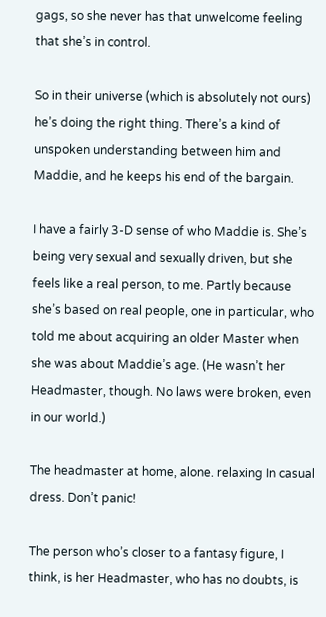gags, so she never has that unwelcome feeling that she’s in control.

So in their universe (which is absolutely not ours) he’s doing the right thing. There’s a kind of unspoken understanding between him and Maddie, and he keeps his end of the bargain.

I have a fairly 3-D sense of who Maddie is. She’s being very sexual and sexually driven, but she feels like a real person, to me. Partly because she’s based on real people, one in particular, who told me about acquiring an older Master when she was about Maddie’s age. (He wasn’t her Headmaster, though. No laws were broken, even in our world.)

The headmaster at home, alone. relaxing In casual dress. Don’t panic!

The person who’s closer to a fantasy figure, I think, is her Headmaster, who has no doubts, is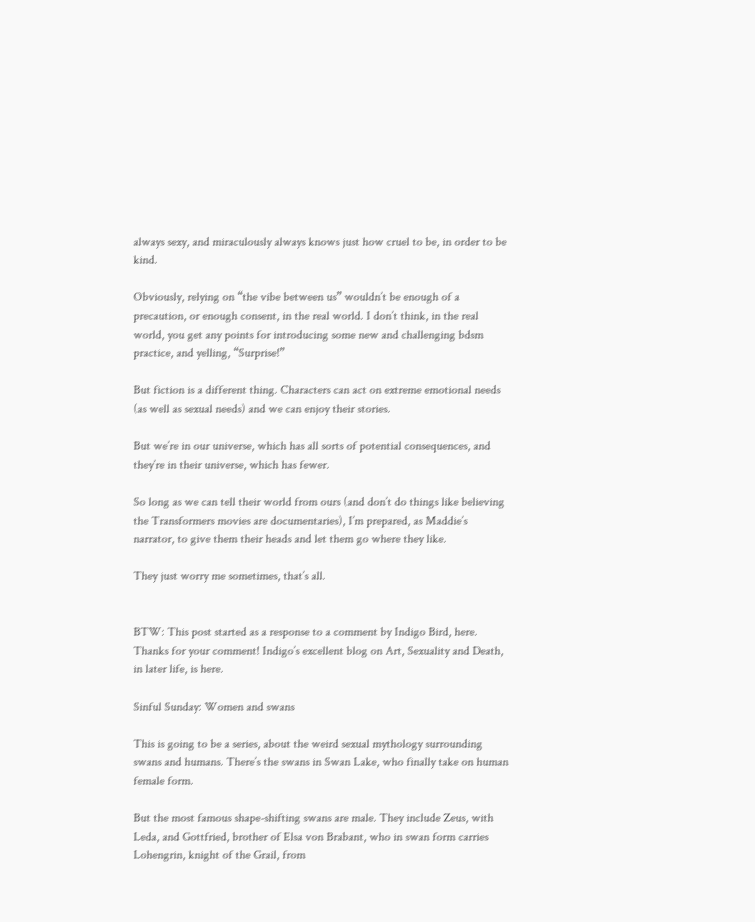always sexy, and miraculously always knows just how cruel to be, in order to be kind.

Obviously, relying on “the vibe between us” wouldn’t be enough of a precaution, or enough consent, in the real world. I don’t think, in the real world, you get any points for introducing some new and challenging bdsm practice, and yelling, “Surprise!”

But fiction is a different thing. Characters can act on extreme emotional needs (as well as sexual needs) and we can enjoy their stories.

But we’re in our universe, which has all sorts of potential consequences, and they’re in their universe, which has fewer.

So long as we can tell their world from ours (and don’t do things like believing the Transformers movies are documentaries), I’m prepared, as Maddie’s narrator, to give them their heads and let them go where they like.

They just worry me sometimes, that’s all.


BTW: This post started as a response to a comment by Indigo Bird, here. Thanks for your comment! Indigo’s excellent blog on Art, Sexuality and Death, in later life, is here.

Sinful Sunday: Women and swans

This is going to be a series, about the weird sexual mythology surrounding swans and humans. There’s the swans in Swan Lake, who finally take on human female form.

But the most famous shape-shifting swans are male. They include Zeus, with Leda, and Gottfried, brother of Elsa von Brabant, who in swan form carries Lohengrin, knight of the Grail, from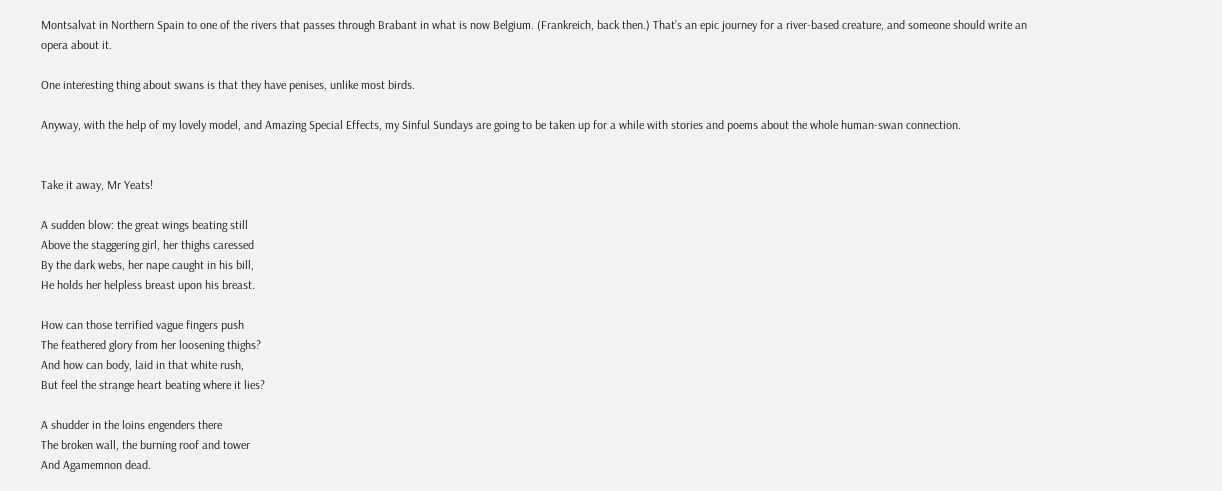Montsalvat in Northern Spain to one of the rivers that passes through Brabant in what is now Belgium. (Frankreich, back then.) That’s an epic journey for a river-based creature, and someone should write an opera about it.

One interesting thing about swans is that they have penises, unlike most birds.

Anyway, with the help of my lovely model, and Amazing Special Effects, my Sinful Sundays are going to be taken up for a while with stories and poems about the whole human-swan connection.


Take it away, Mr Yeats!

A sudden blow: the great wings beating still
Above the staggering girl, her thighs caressed
By the dark webs, her nape caught in his bill,
He holds her helpless breast upon his breast.

How can those terrified vague fingers push
The feathered glory from her loosening thighs?
And how can body, laid in that white rush,
But feel the strange heart beating where it lies?

A shudder in the loins engenders there
The broken wall, the burning roof and tower
And Agamemnon dead.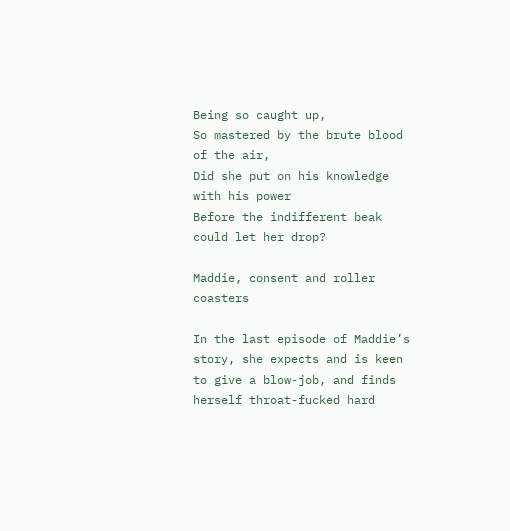Being so caught up,
So mastered by the brute blood of the air,
Did she put on his knowledge with his power
Before the indifferent beak could let her drop?

Maddie, consent and roller coasters

In the last episode of Maddie’s story, she expects and is keen to give a blow-job, and finds herself throat-fucked hard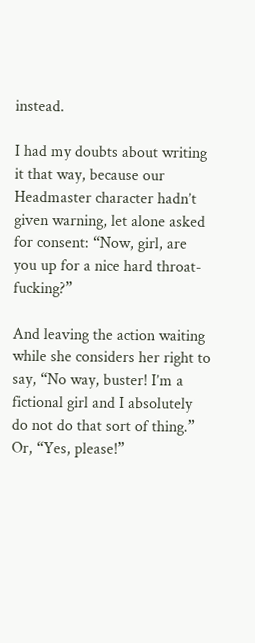instead.

I had my doubts about writing it that way, because our Headmaster character hadn’t given warning, let alone asked for consent: “Now, girl, are you up for a nice hard throat-fucking?”

And leaving the action waiting while she considers her right to say, “No way, buster! I’m a fictional girl and I absolutely do not do that sort of thing.” Or, “Yes, please!”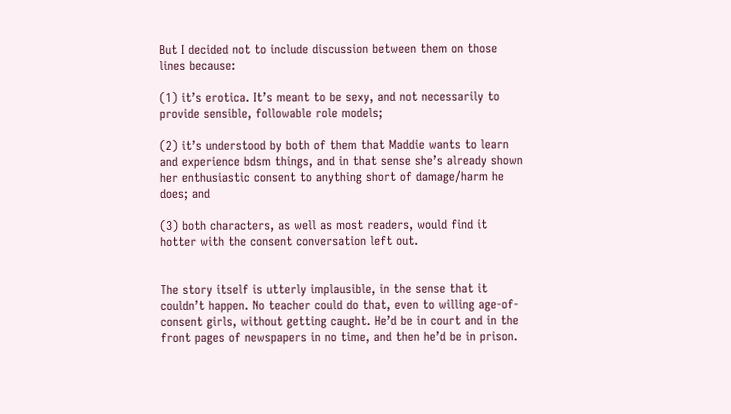But I decided not to include discussion between them on those lines because:

(1) it’s erotica. It’s meant to be sexy, and not necessarily to provide sensible, followable role models;

(2) it’s understood by both of them that Maddie wants to learn and experience bdsm things, and in that sense she’s already shown her enthusiastic consent to anything short of damage/harm he does; and

(3) both characters, as well as most readers, would find it hotter with the consent conversation left out.


The story itself is utterly implausible, in the sense that it couldn’t happen. No teacher could do that, even to willing age-of-consent girls, without getting caught. He’d be in court and in the front pages of newspapers in no time, and then he’d be in prison.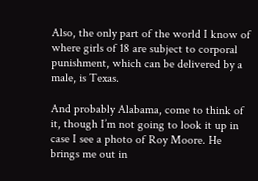Also, the only part of the world I know of where girls of 18 are subject to corporal punishment, which can be delivered by a male, is Texas.

And probably Alabama, come to think of it, though I’m not going to look it up in case I see a photo of Roy Moore. He brings me out in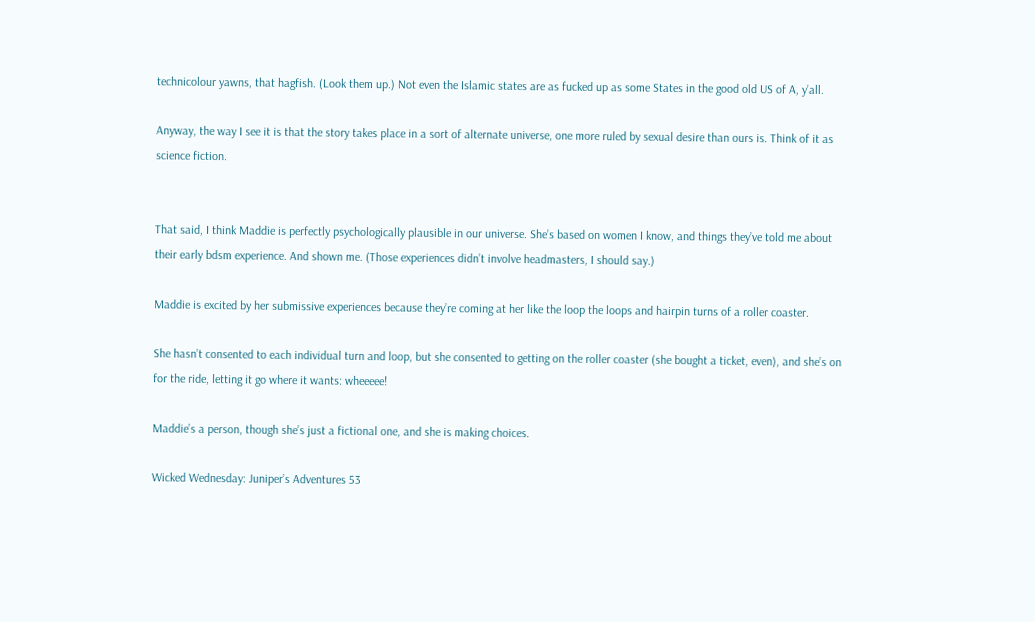technicolour yawns, that hagfish. (Look them up.) Not even the Islamic states are as fucked up as some States in the good old US of A, y’all.

Anyway, the way I see it is that the story takes place in a sort of alternate universe, one more ruled by sexual desire than ours is. Think of it as science fiction.


That said, I think Maddie is perfectly psychologically plausible in our universe. She’s based on women I know, and things they’ve told me about their early bdsm experience. And shown me. (Those experiences didn’t involve headmasters, I should say.)

Maddie is excited by her submissive experiences because they’re coming at her like the loop the loops and hairpin turns of a roller coaster.

She hasn’t consented to each individual turn and loop, but she consented to getting on the roller coaster (she bought a ticket, even), and she’s on for the ride, letting it go where it wants: wheeeee!

Maddie’s a person, though she’s just a fictional one, and she is making choices.

Wicked Wednesday: Juniper’s Adventures 53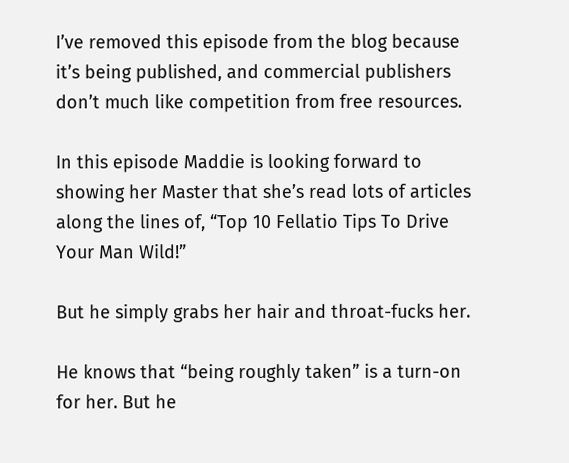I’ve removed this episode from the blog because it’s being published, and commercial publishers don’t much like competition from free resources.

In this episode Maddie is looking forward to showing her Master that she’s read lots of articles along the lines of, “Top 10 Fellatio Tips To Drive Your Man Wild!”

But he simply grabs her hair and throat-fucks her.

He knows that “being roughly taken” is a turn-on for her. But he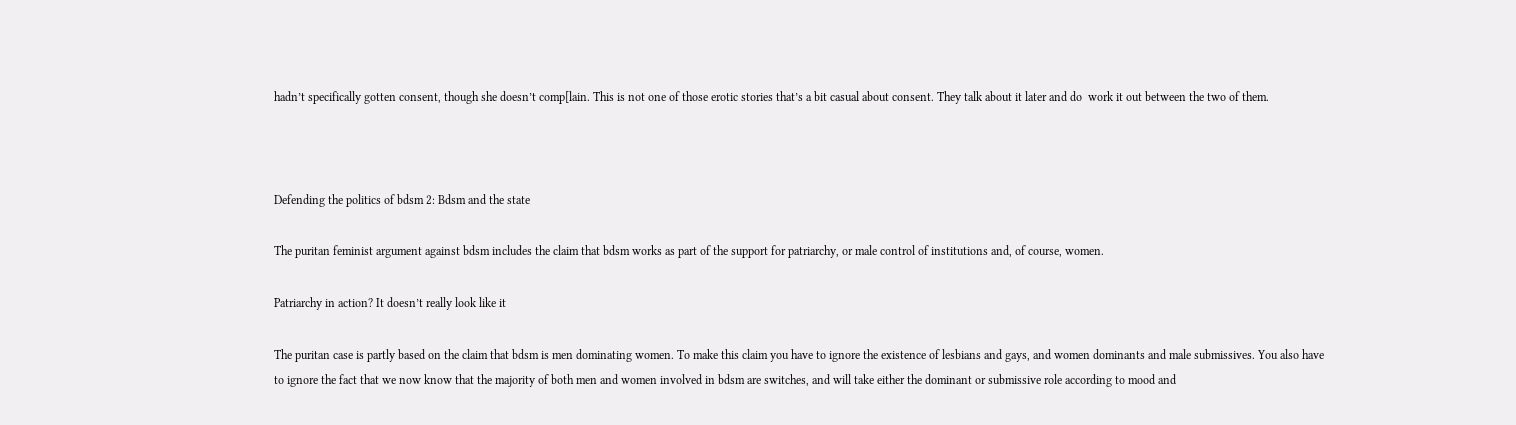hadn’t specifically gotten consent, though she doesn’t comp[lain. This is not one of those erotic stories that’s a bit casual about consent. They talk about it later and do  work it out between the two of them.



Defending the politics of bdsm 2: Bdsm and the state

The puritan feminist argument against bdsm includes the claim that bdsm works as part of the support for patriarchy, or male control of institutions and, of course, women.

Patriarchy in action? It doesn’t really look like it

The puritan case is partly based on the claim that bdsm is men dominating women. To make this claim you have to ignore the existence of lesbians and gays, and women dominants and male submissives. You also have to ignore the fact that we now know that the majority of both men and women involved in bdsm are switches, and will take either the dominant or submissive role according to mood and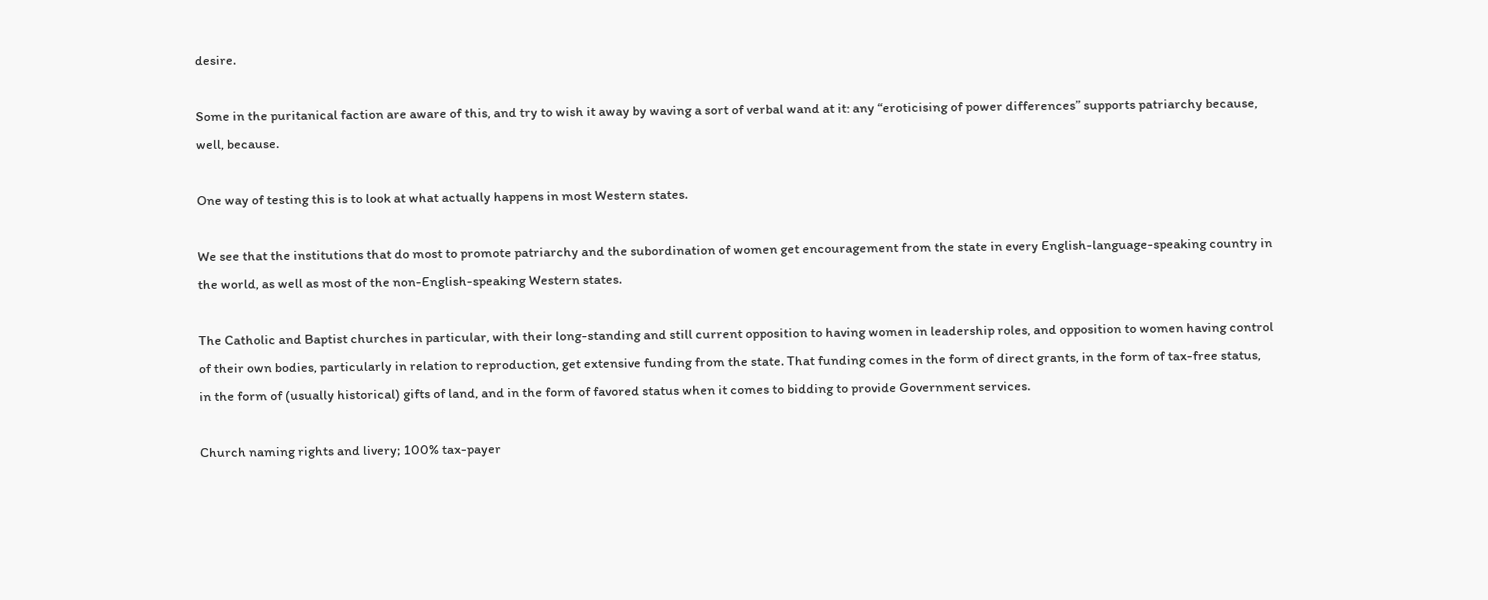desire.

Some in the puritanical faction are aware of this, and try to wish it away by waving a sort of verbal wand at it: any “eroticising of power differences” supports patriarchy because, well, because.

One way of testing this is to look at what actually happens in most Western states.

We see that the institutions that do most to promote patriarchy and the subordination of women get encouragement from the state in every English-language-speaking country in the world, as well as most of the non-English-speaking Western states.

The Catholic and Baptist churches in particular, with their long-standing and still current opposition to having women in leadership roles, and opposition to women having control of their own bodies, particularly in relation to reproduction, get extensive funding from the state. That funding comes in the form of direct grants, in the form of tax-free status, in the form of (usually historical) gifts of land, and in the form of favored status when it comes to bidding to provide Government services.

Church naming rights and livery; 100% tax-payer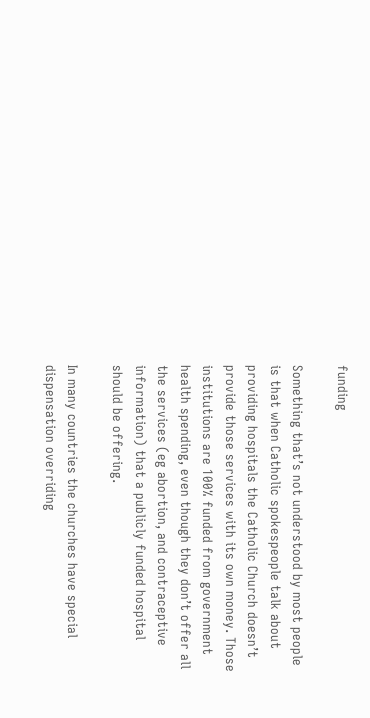funding

Something that’s not understood by most people is that when Catholic spokespeople talk about providing hospitals the Catholic Church doesn’t provide those services with its own money. Those institutions are 100% funded from government health spending, even though they don’t offer all the services (eg abortion, and contraceptive information) that a publicly funded hospital should be offering.

In many countries the churches have special dispensation overriding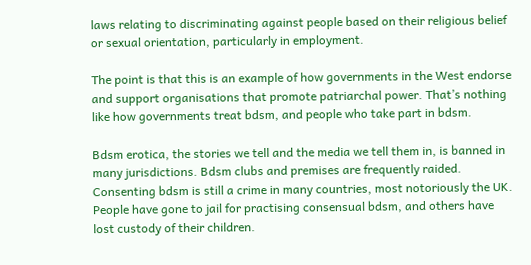laws relating to discriminating against people based on their religious belief or sexual orientation, particularly in employment.

The point is that this is an example of how governments in the West endorse and support organisations that promote patriarchal power. That’s nothing like how governments treat bdsm, and people who take part in bdsm.

Bdsm erotica, the stories we tell and the media we tell them in, is banned in many jurisdictions. Bdsm clubs and premises are frequently raided. Consenting bdsm is still a crime in many countries, most notoriously the UK. People have gone to jail for practising consensual bdsm, and others have lost custody of their children.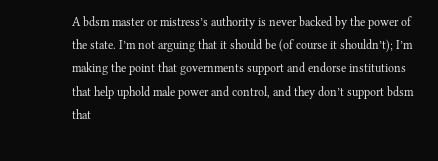A bdsm master or mistress’s authority is never backed by the power of the state. I’m not arguing that it should be (of course it shouldn’t); I’m making the point that governments support and endorse institutions that help uphold male power and control, and they don’t support bdsm that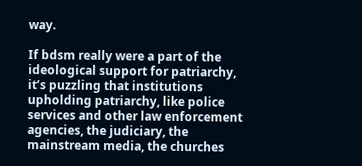way.

If bdsm really were a part of the ideological support for patriarchy, it’s puzzling that institutions upholding patriarchy, like police services and other law enforcement agencies, the judiciary, the mainstream media, the churches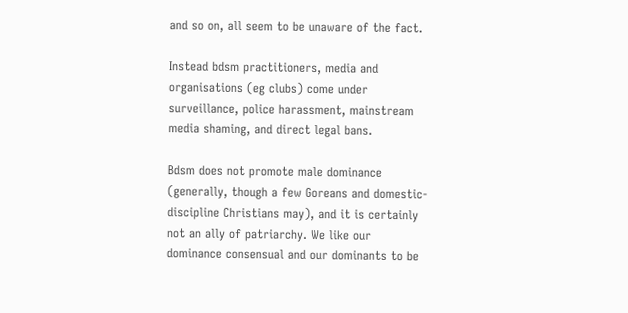and so on, all seem to be unaware of the fact.

Instead bdsm practitioners, media and organisations (eg clubs) come under surveillance, police harassment, mainstream media shaming, and direct legal bans.

Bdsm does not promote male dominance (generally, though a few Goreans and domestic-discipline Christians may), and it is certainly not an ally of patriarchy. We like our dominance consensual and our dominants to be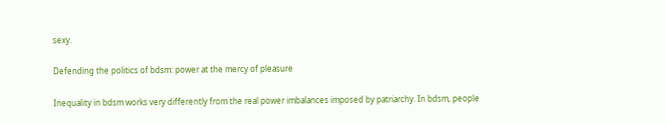sexy.

Defending the politics of bdsm: power at the mercy of pleasure

Inequality in bdsm works very differently from the real power imbalances imposed by patriarchy. In bdsm, people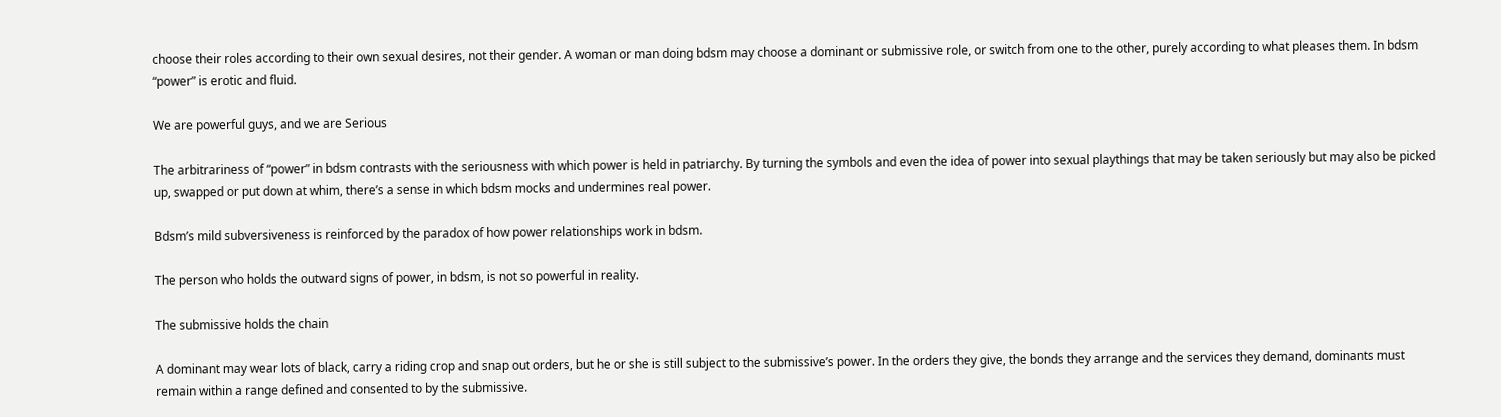choose their roles according to their own sexual desires, not their gender. A woman or man doing bdsm may choose a dominant or submissive role, or switch from one to the other, purely according to what pleases them. In bdsm “power” is erotic and fluid.

We are powerful guys, and we are Serious

The arbitrariness of “power” in bdsm contrasts with the seriousness with which power is held in patriarchy. By turning the symbols and even the idea of power into sexual playthings that may be taken seriously but may also be picked up, swapped or put down at whim, there’s a sense in which bdsm mocks and undermines real power.

Bdsm’s mild subversiveness is reinforced by the paradox of how power relationships work in bdsm.

The person who holds the outward signs of power, in bdsm, is not so powerful in reality.

The submissive holds the chain

A dominant may wear lots of black, carry a riding crop and snap out orders, but he or she is still subject to the submissive’s power. In the orders they give, the bonds they arrange and the services they demand, dominants must remain within a range defined and consented to by the submissive.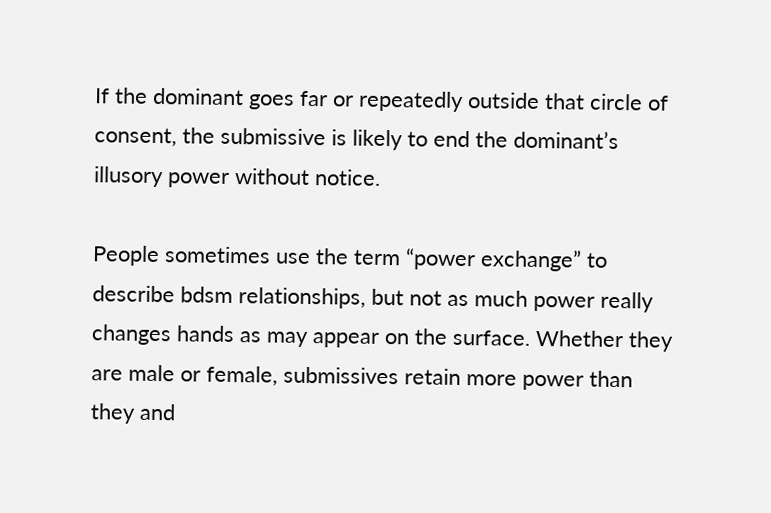If the dominant goes far or repeatedly outside that circle of consent, the submissive is likely to end the dominant’s illusory power without notice.

People sometimes use the term “power exchange” to describe bdsm relationships, but not as much power really changes hands as may appear on the surface. Whether they are male or female, submissives retain more power than they and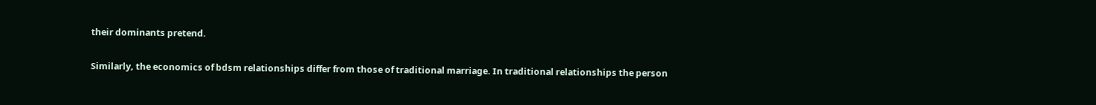their dominants pretend.

Similarly, the economics of bdsm relationships differ from those of traditional marriage. In traditional relationships the person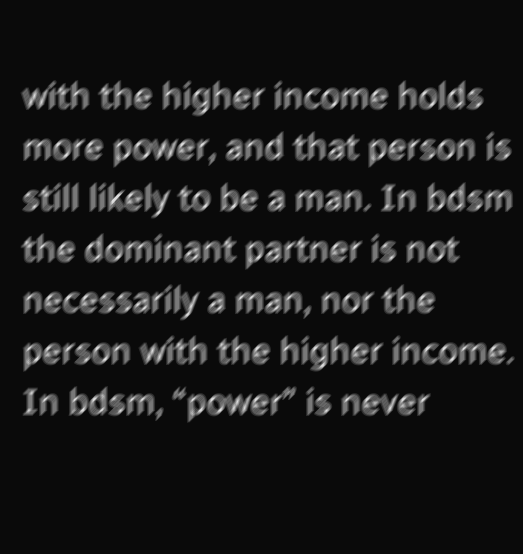with the higher income holds more power, and that person is still likely to be a man. In bdsm the dominant partner is not necessarily a man, nor the person with the higher income. In bdsm, “power” is never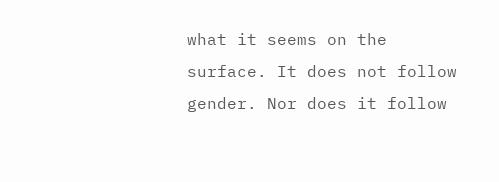what it seems on the surface. It does not follow gender. Nor does it follow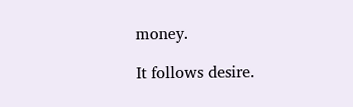money.

It follows desire.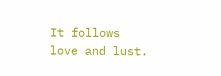It follows love and lust.